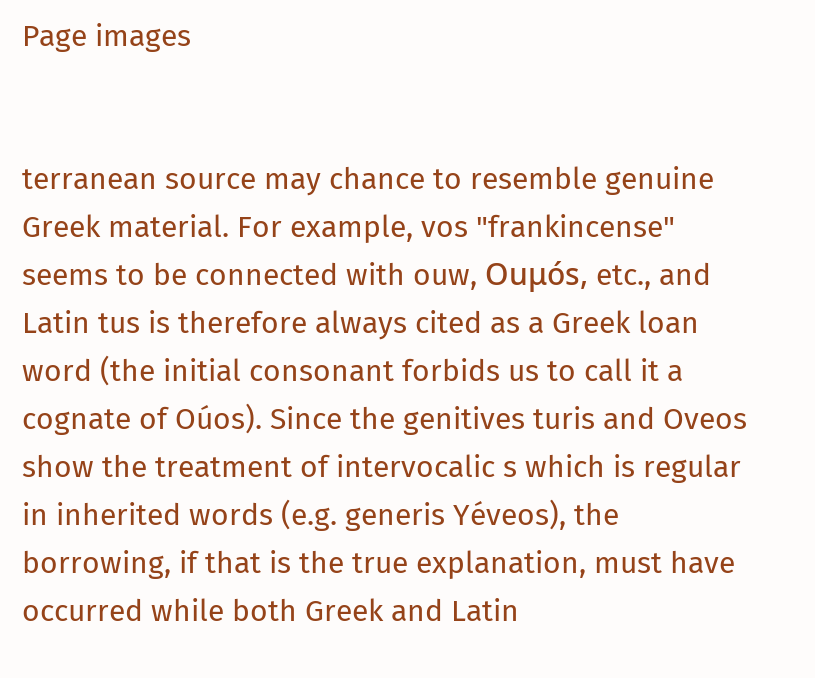Page images


terranean source may chance to resemble genuine Greek material. For example, vos "frankincense" seems to be connected with ouw, Ouμós, etc., and Latin tus is therefore always cited as a Greek loan word (the initial consonant forbids us to call it a cognate of Oúos). Since the genitives turis and Oveos show the treatment of intervocalic s which is regular in inherited words (e.g. generis Yéveos), the borrowing, if that is the true explanation, must have occurred while both Greek and Latin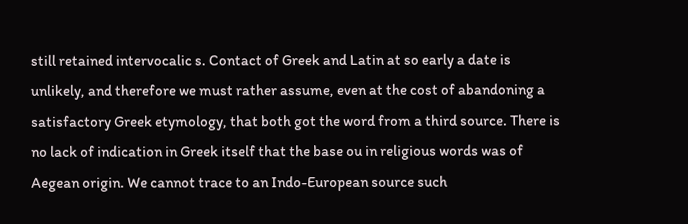still retained intervocalic s. Contact of Greek and Latin at so early a date is unlikely, and therefore we must rather assume, even at the cost of abandoning a satisfactory Greek etymology, that both got the word from a third source. There is no lack of indication in Greek itself that the base ou in religious words was of Aegean origin. We cannot trace to an Indo-European source such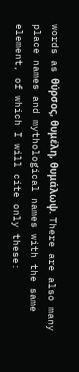words as θύρσος, θυμέλη, θυμάλωψ. There are also many place names and mythological names with the same element, of which I will cite only these: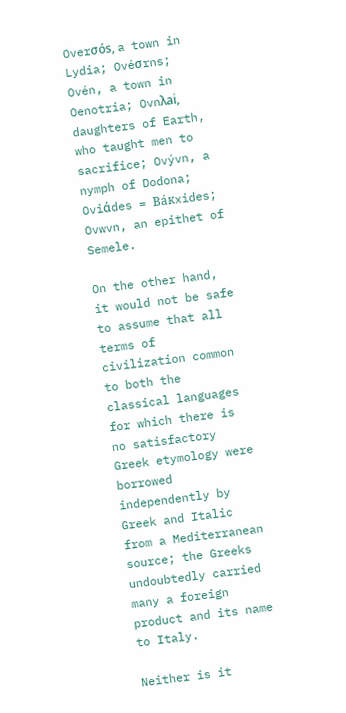Overσós, a town in Lydia; Ovéσrns; Ovén, a town in Oenotria; Ovnλai, daughters of Earth, who taught men to sacrifice; Ovývn, a nymph of Dodona; Oviάdes = Báкxides; Ovwvn, an epithet of Semele.

On the other hand, it would not be safe to assume that all terms of civilization common to both the classical languages for which there is no satisfactory Greek etymology were borrowed independently by Greek and Italic from a Mediterranean source; the Greeks undoubtedly carried many a foreign product and its name to Italy.

Neither is it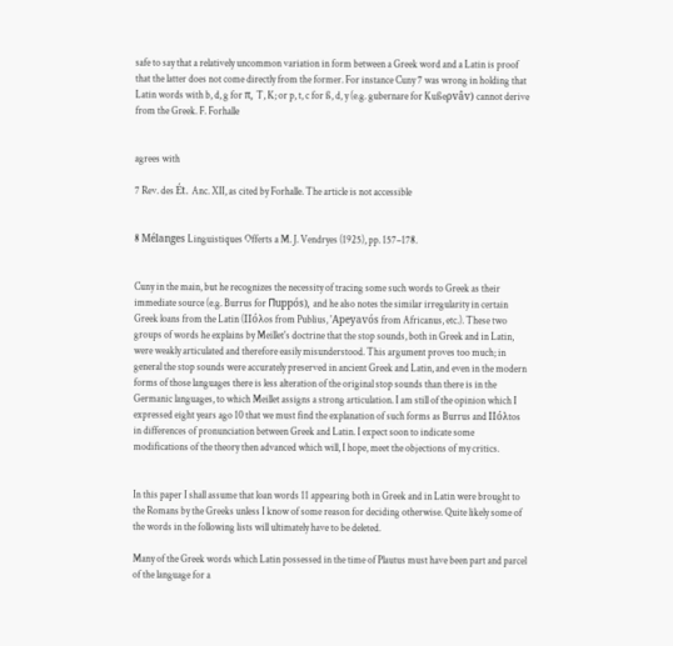safe to say that a relatively uncommon variation in form between a Greek word and a Latin is proof that the latter does not come directly from the former. For instance Cuny 7 was wrong in holding that Latin words with b, d, g for π, T, K; or p, t, c for ß, d, y (e.g. gubernare for Kußeρvâv) cannot derive from the Greek. F. Forhalle


agrees with

7 Rev. des Ét. Anc. XII, as cited by Forhalle. The article is not accessible


8 Mélanges Linguistiques Offerts a M. J. Vendryes (1925), pp. 157–178.


Cuny in the main, but he recognizes the necessity of tracing some such words to Greek as their immediate source (e.g. Burrus for Пuppós), and he also notes the similar irregularity in certain Greek loans from the Latin (IIóλos from Publius, 'Apeyavós from Africanus, etc.). These two groups of words he explains by Meillet's doctrine that the stop sounds, both in Greek and in Latin, were weakly articulated and therefore easily misunderstood. This argument proves too much; in general the stop sounds were accurately preserved in ancient Greek and Latin, and even in the modern forms of those languages there is less alteration of the original stop sounds than there is in the Germanic languages, to which Meillet assigns a strong articulation. I am still of the opinion which I expressed eight years ago 10 that we must find the explanation of such forms as Burrus and IIóλtos in differences of pronunciation between Greek and Latin. I expect soon to indicate some modifications of the theory then advanced which will, I hope, meet the objections of my critics.


In this paper I shall assume that loan words 11 appearing both in Greek and in Latin were brought to the Romans by the Greeks unless I know of some reason for deciding otherwise. Quite likely some of the words in the following lists will ultimately have to be deleted.

Many of the Greek words which Latin possessed in the time of Plautus must have been part and parcel of the language for a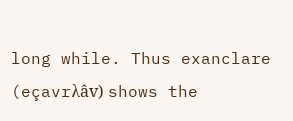long while. Thus exanclare (eçavrλâv) shows the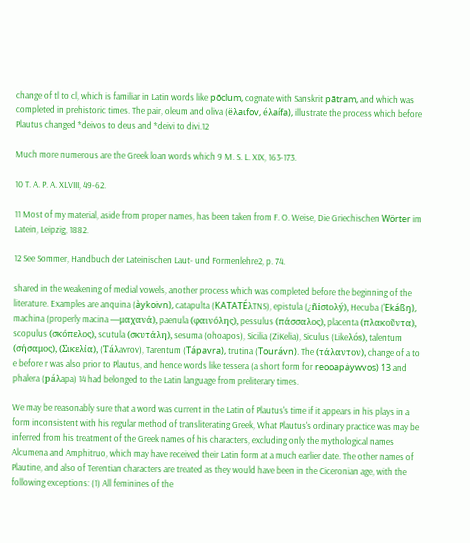change of tl to cl, which is familiar in Latin words like pōclum, cognate with Sanskrit pātram, and which was completed in prehistoric times. The pair, oleum and oliva (ëλaɩfov, éλaífa), illustrate the process which before Plautus changed *deivos to deus and *deivi to divi.12

Much more numerous are the Greek loan words which 9 M. S. L. XIX, 163-173.

10 T. A. P. A. XLVIII, 49-62.

11 Most of my material, aside from proper names, has been taken from F. O. Weise, Die Griechischen Wörter im Latein, Leipzig, 1882.

12 See Sommer, Handbuch der Lateinischen Laut- und Formenlehre2, p. 74.

shared in the weakening of medial vowels, another process which was completed before the beginning of the literature. Examples are anquina (àykoivn), catapulta (KATATÉλTNS), epistula (¿ñiσtoλý), Hecuba ('Ekáßŋ), machina (properly macina —μαχανά), paenula (φαινόλης), pessulus (πάσσαλος), placenta (πλακοῦντα), scopulus (σκόπελος), scutula (σκυτάλη), sesuma (ohoapos), Sicilia (ZiKelia), Siculus (Likeλós), talentum (σήσαμος), (Σικελία), (Táλavrov), Tarentum (Tápavra), trutina (Tourávn). The (τάλαντον), change of a to e before r was also prior to Plautus, and hence words like tessera (a short form for reooapȧywvos) 13 and phalera (páλapa) 14 had belonged to the Latin language from preliterary times.

We may be reasonably sure that a word was current in the Latin of Plautus's time if it appears in his plays in a form inconsistent with his regular method of transliterating Greek, What Plautus's ordinary practice was may be inferred from his treatment of the Greek names of his characters, excluding only the mythological names Alcumena and Amphitruo, which may have received their Latin form at a much earlier date. The other names of Plautine, and also of Terentian characters are treated as they would have been in the Ciceronian age, with the following exceptions: (1) All feminines of the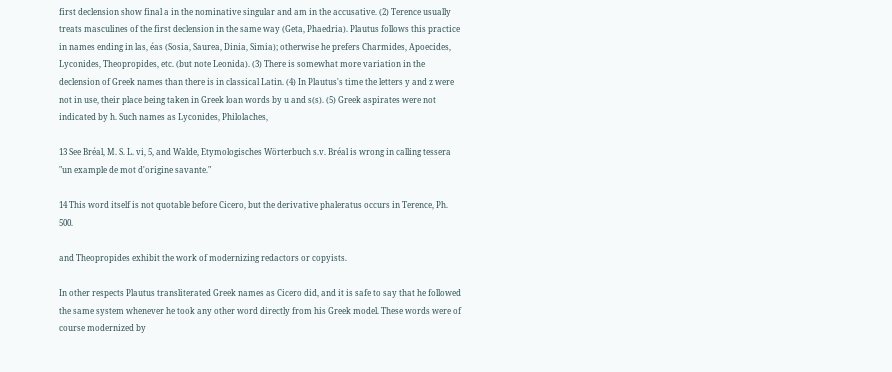first declension show final a in the nominative singular and am in the accusative. (2) Terence usually treats masculines of the first declension in the same way (Geta, Phaedria). Plautus follows this practice in names ending in las, éas (Sosia, Saurea, Dinia, Simia); otherwise he prefers Charmides, Apoecides, Lyconides, Theopropides, etc. (but note Leonida). (3) There is somewhat more variation in the declension of Greek names than there is in classical Latin. (4) In Plautus's time the letters y and z were not in use, their place being taken in Greek loan words by u and s(s). (5) Greek aspirates were not indicated by h. Such names as Lyconides, Philolaches,

13 See Bréal, M. S. L. vi, 5, and Walde, Etymologisches Wörterbuch s.v. Bréal is wrong in calling tessera "un example de mot d'origine savante."

14 This word itself is not quotable before Cicero, but the derivative phaleratus occurs in Terence, Ph. 500.

and Theopropides exhibit the work of modernizing redactors or copyists.

In other respects Plautus transliterated Greek names as Cicero did, and it is safe to say that he followed the same system whenever he took any other word directly from his Greek model. These words were of course modernized by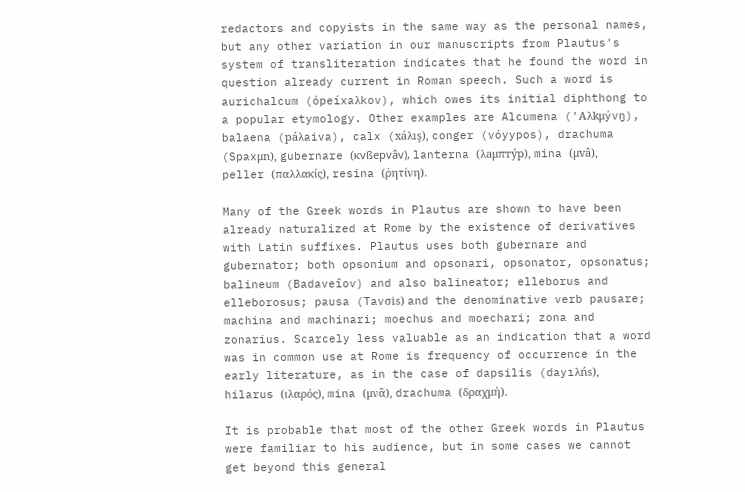redactors and copyists in the same way as the personal names, but any other variation in our manuscripts from Plautus's system of transliteration indicates that he found the word in question already current in Roman speech. Such a word is aurichalcum (ópeíxaλkov), which owes its initial diphthong to a popular etymology. Other examples are Alcumena ('Aλkμývŋ), balaena (páλaiva), calx (xáλış), conger (vóyypos), drachuma (Spaxμn), gubernare (κvßepvâv), lanterna (λaμπтýр), mina (μvâ), peller (παλλακίς), resina (ῥητίνη).

Many of the Greek words in Plautus are shown to have been already naturalized at Rome by the existence of derivatives with Latin suffixes. Plautus uses both gubernare and gubernator; both opsonium and opsonari, opsonator, opsonatus; balineum (Badaveîov) and also balineator; elleborus and elleborosus; pausa (Tavσis) and the denominative verb pausare; machina and machinari; moechus and moechari; zona and zonarius. Scarcely less valuable as an indication that a word was in common use at Rome is frequency of occurrence in the early literature, as in the case of dapsilis (dayıλńs), hilarus (ιλαρός), mina (μνᾶ), drachuma (δραχμή).

It is probable that most of the other Greek words in Plautus were familiar to his audience, but in some cases we cannot get beyond this general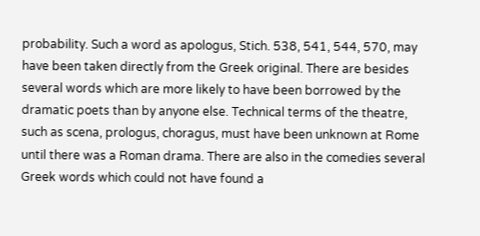probability. Such a word as apologus, Stich. 538, 541, 544, 570, may have been taken directly from the Greek original. There are besides several words which are more likely to have been borrowed by the dramatic poets than by anyone else. Technical terms of the theatre, such as scena, prologus, choragus, must have been unknown at Rome until there was a Roman drama. There are also in the comedies several Greek words which could not have found a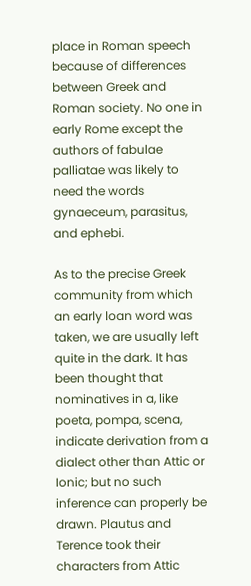place in Roman speech because of differences between Greek and Roman society. No one in early Rome except the authors of fabulae palliatae was likely to need the words gynaeceum, parasitus, and ephebi.

As to the precise Greek community from which an early loan word was taken, we are usually left quite in the dark. It has been thought that nominatives in a, like poeta, pompa, scena, indicate derivation from a dialect other than Attic or Ionic; but no such inference can properly be drawn. Plautus and Terence took their characters from Attic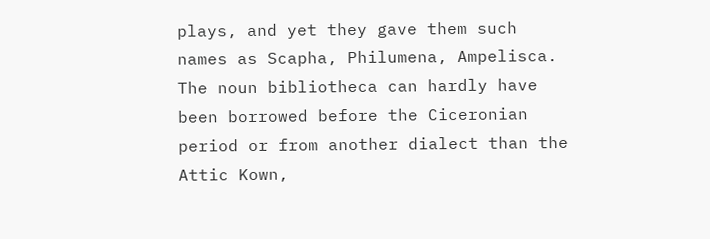plays, and yet they gave them such names as Scapha, Philumena, Ampelisca. The noun bibliotheca can hardly have been borrowed before the Ciceronian period or from another dialect than the Attic Kown,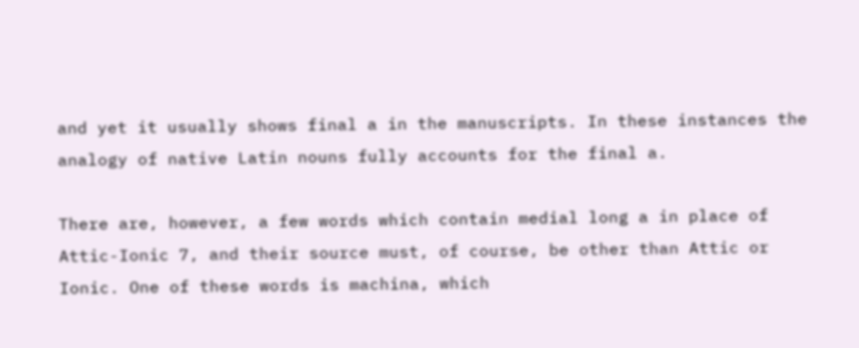and yet it usually shows final a in the manuscripts. In these instances the analogy of native Latin nouns fully accounts for the final a.

There are, however, a few words which contain medial long a in place of Attic-Ionic 7, and their source must, of course, be other than Attic or Ionic. One of these words is machina, which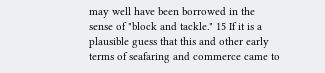may well have been borrowed in the sense of "block and tackle." 15 If it is a plausible guess that this and other early terms of seafaring and commerce came to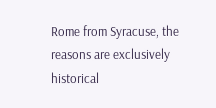Rome from Syracuse, the reasons are exclusively historical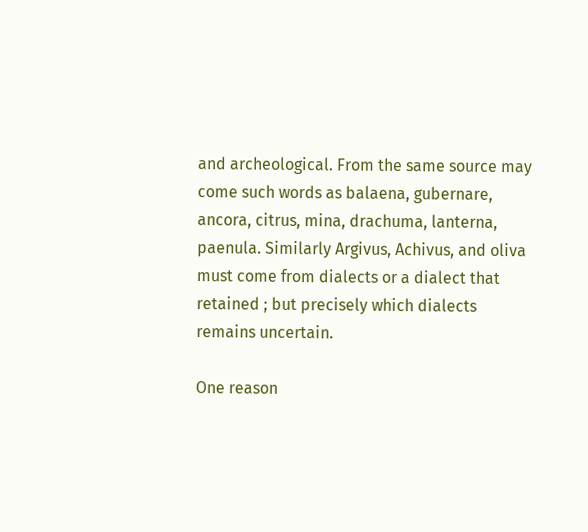and archeological. From the same source may come such words as balaena, gubernare, ancora, citrus, mina, drachuma, lanterna, paenula. Similarly Argivus, Achivus, and oliva must come from dialects or a dialect that retained ; but precisely which dialects remains uncertain.

One reason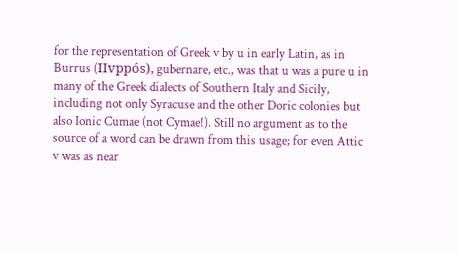for the representation of Greek v by u in early Latin, as in Burrus (IIvppós), gubernare, etc., was that u was a pure u in many of the Greek dialects of Southern Italy and Sicily, including not only Syracuse and the other Doric colonies but also Ionic Cumae (not Cymae!). Still no argument as to the source of a word can be drawn from this usage; for even Attic v was as near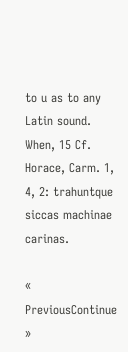to u as to any Latin sound. When, 15 Cf. Horace, Carm. 1, 4, 2: trahuntque siccas machinae carinas.

« PreviousContinue »